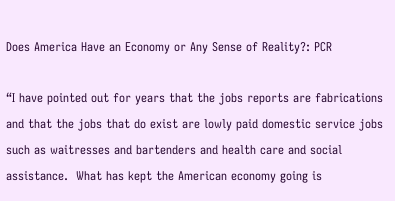Does America Have an Economy or Any Sense of Reality?: PCR

“I have pointed out for years that the jobs reports are fabrications and that the jobs that do exist are lowly paid domestic service jobs such as waitresses and bartenders and health care and social assistance.  What has kept the American economy going is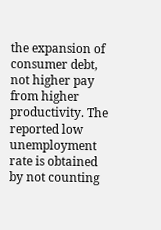the expansion of consumer debt, not higher pay from higher productivity. The reported low unemployment rate is obtained by not counting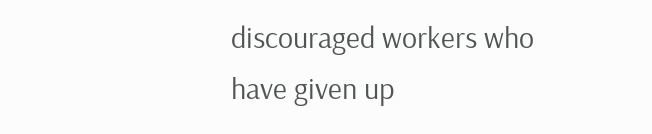discouraged workers who have given up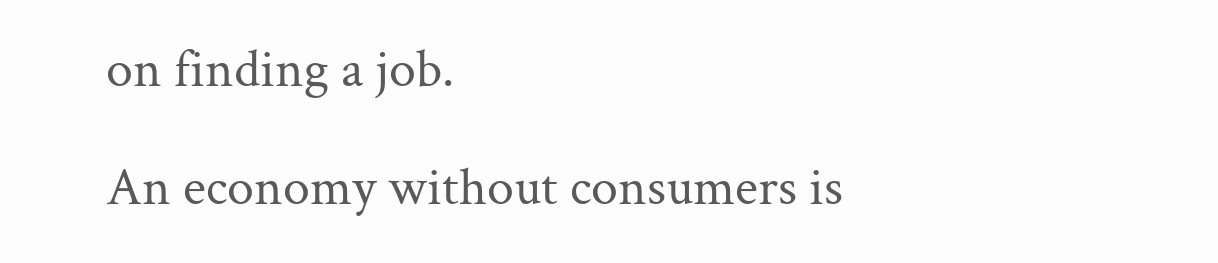on finding a job.

An economy without consumers is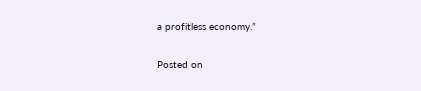a profitless economy.”

Posted on